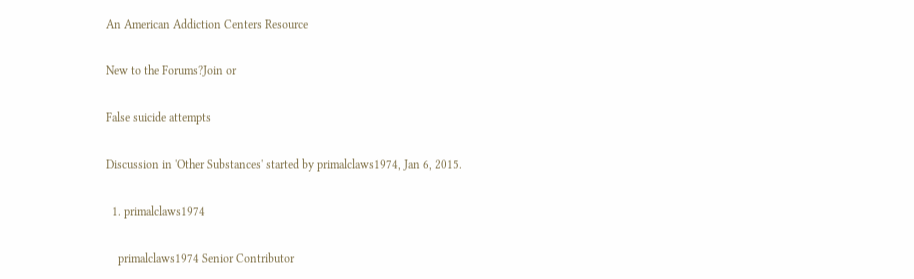An American Addiction Centers Resource

New to the Forums?Join or

False suicide attempts

Discussion in 'Other Substances' started by primalclaws1974, Jan 6, 2015.

  1. primalclaws1974

    primalclaws1974 Senior Contributor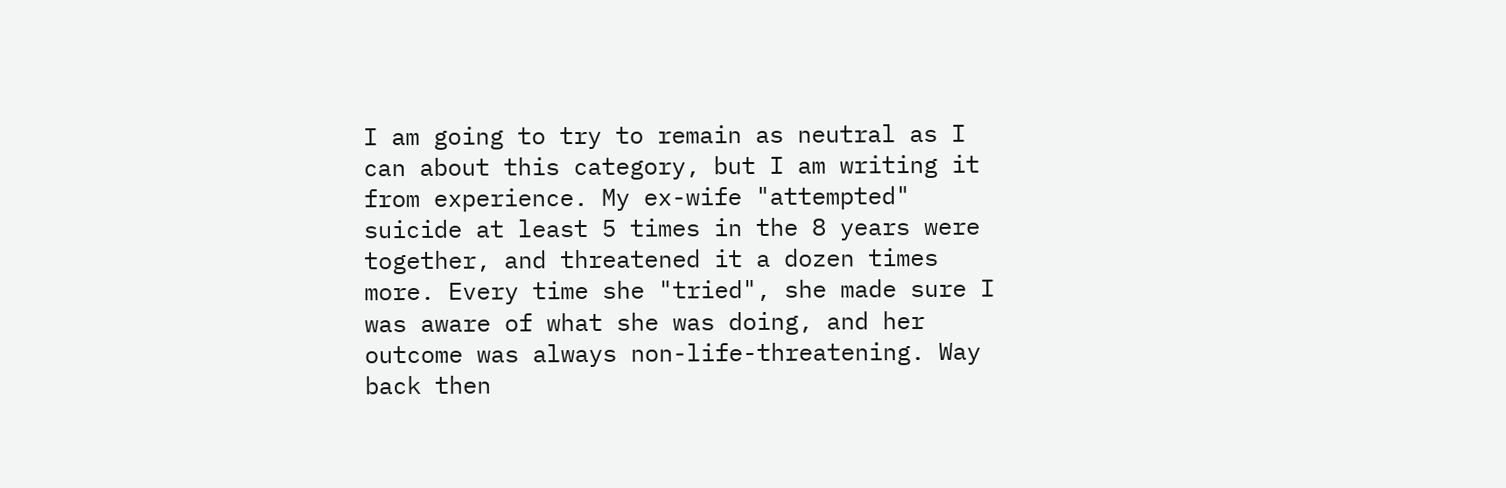I am going to try to remain as neutral as I can about this category, but I am writing it from experience. My ex-wife "attempted" suicide at least 5 times in the 8 years were together, and threatened it a dozen times more. Every time she "tried", she made sure I was aware of what she was doing, and her outcome was always non-life-threatening. Way back then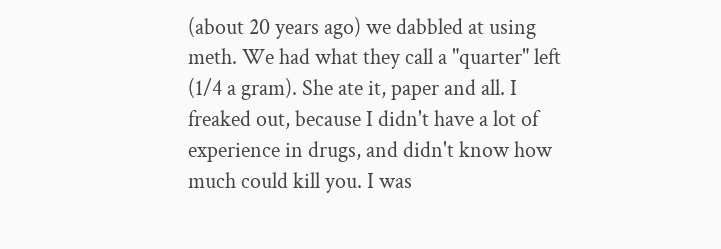(about 20 years ago) we dabbled at using meth. We had what they call a "quarter" left (1/4 a gram). She ate it, paper and all. I freaked out, because I didn't have a lot of experience in drugs, and didn't know how much could kill you. I was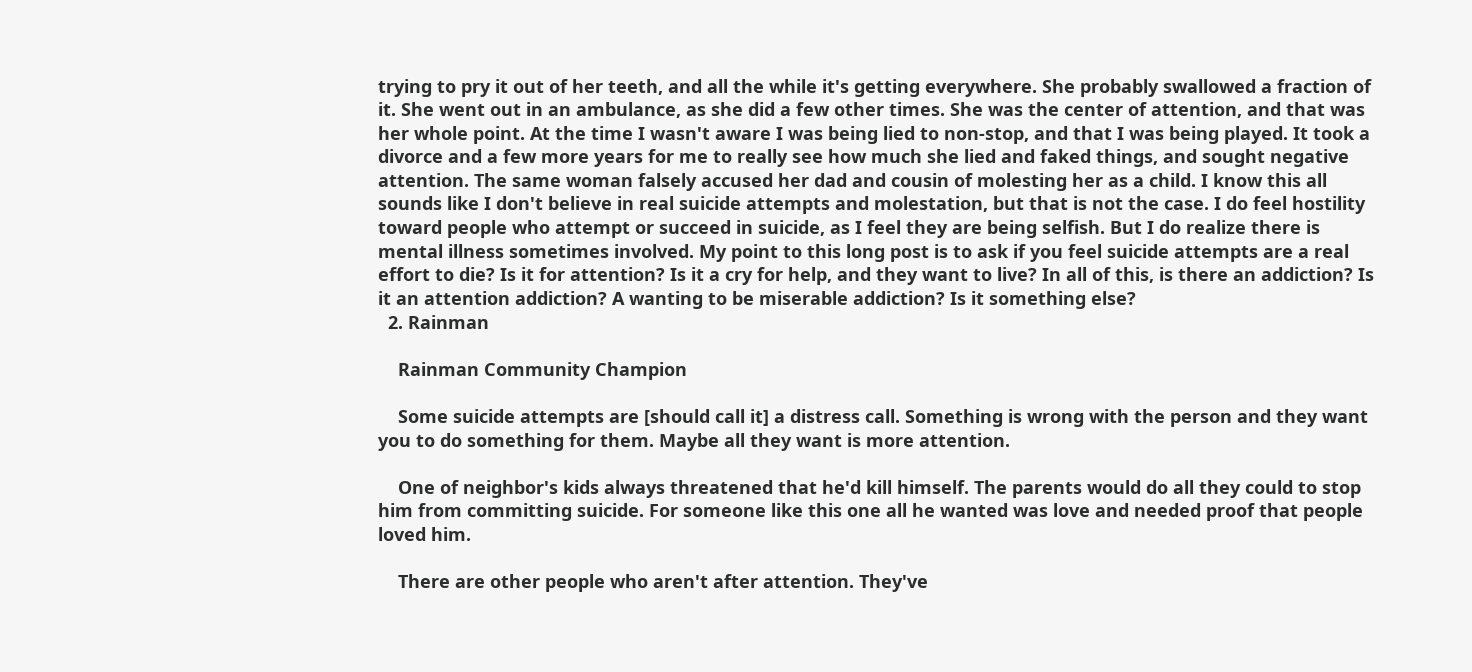trying to pry it out of her teeth, and all the while it's getting everywhere. She probably swallowed a fraction of it. She went out in an ambulance, as she did a few other times. She was the center of attention, and that was her whole point. At the time I wasn't aware I was being lied to non-stop, and that I was being played. It took a divorce and a few more years for me to really see how much she lied and faked things, and sought negative attention. The same woman falsely accused her dad and cousin of molesting her as a child. I know this all sounds like I don't believe in real suicide attempts and molestation, but that is not the case. I do feel hostility toward people who attempt or succeed in suicide, as I feel they are being selfish. But I do realize there is mental illness sometimes involved. My point to this long post is to ask if you feel suicide attempts are a real effort to die? Is it for attention? Is it a cry for help, and they want to live? In all of this, is there an addiction? Is it an attention addiction? A wanting to be miserable addiction? Is it something else?
  2. Rainman

    Rainman Community Champion

    Some suicide attempts are [should call it] a distress call. Something is wrong with the person and they want you to do something for them. Maybe all they want is more attention.

    One of neighbor's kids always threatened that he'd kill himself. The parents would do all they could to stop him from committing suicide. For someone like this one all he wanted was love and needed proof that people loved him.

    There are other people who aren't after attention. They've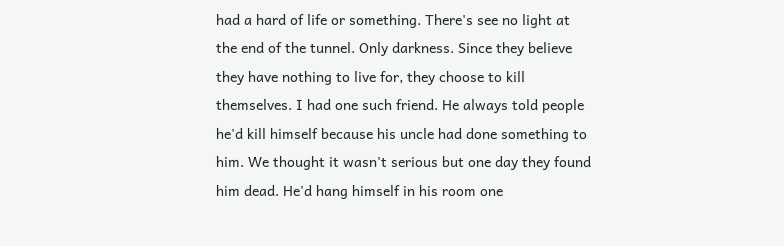had a hard of life or something. There's see no light at the end of the tunnel. Only darkness. Since they believe they have nothing to live for, they choose to kill themselves. I had one such friend. He always told people he'd kill himself because his uncle had done something to him. We thought it wasn't serious but one day they found him dead. He'd hang himself in his room one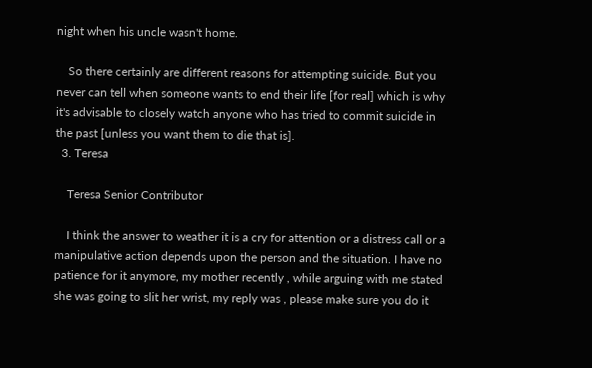night when his uncle wasn't home.

    So there certainly are different reasons for attempting suicide. But you never can tell when someone wants to end their life [for real] which is why it's advisable to closely watch anyone who has tried to commit suicide in the past [unless you want them to die that is].
  3. Teresa

    Teresa Senior Contributor

    I think the answer to weather it is a cry for attention or a distress call or a manipulative action depends upon the person and the situation. I have no patience for it anymore, my mother recently , while arguing with me stated she was going to slit her wrist, my reply was , please make sure you do it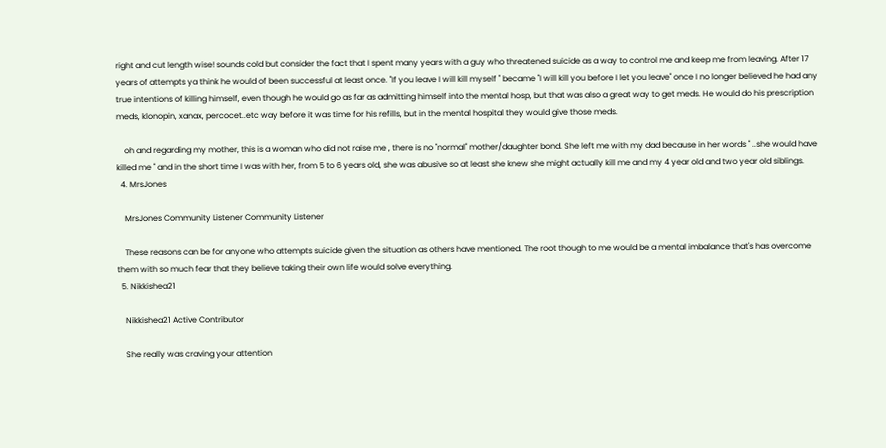right and cut length wise! sounds cold but consider the fact that I spent many years with a guy who threatened suicide as a way to control me and keep me from leaving. After 17 years of attempts ya think he would of been successful at least once. "If you leave I will kill myself " became "I will kill you before I let you leave" once I no longer believed he had any true intentions of killing himself, even though he would go as far as admitting himself into the mental hosp, but that was also a great way to get meds. He would do his prescription meds, klonopin, xanax, percocet..etc way before it was time for his refills, but in the mental hospital they would give those meds.

    oh and regarding my mother, this is a woman who did not raise me , there is no "normal" mother/daughter bond. She left me with my dad because in her words " ..she would have killed me " and in the short time I was with her, from 5 to 6 years old, she was abusive so at least she knew she might actually kill me and my 4 year old and two year old siblings.
  4. MrsJones

    MrsJones Community Listener Community Listener

    These reasons can be for anyone who attempts suicide given the situation as others have mentioned. The root though to me would be a mental imbalance that's has overcome them with so much fear that they believe taking their own life would solve everything.
  5. Nikkishea21

    Nikkishea21 Active Contributor

    She really was craving your attention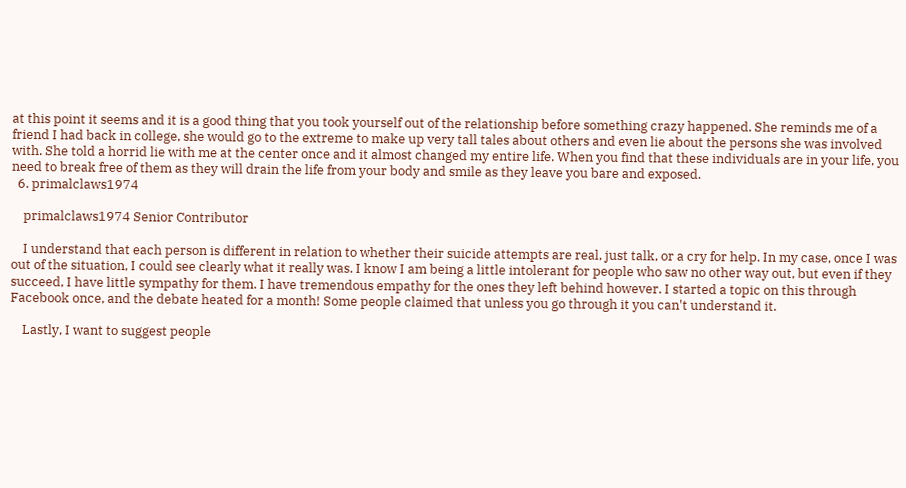at this point it seems and it is a good thing that you took yourself out of the relationship before something crazy happened. She reminds me of a friend I had back in college, she would go to the extreme to make up very tall tales about others and even lie about the persons she was involved with. She told a horrid lie with me at the center once and it almost changed my entire life. When you find that these individuals are in your life, you need to break free of them as they will drain the life from your body and smile as they leave you bare and exposed.
  6. primalclaws1974

    primalclaws1974 Senior Contributor

    I understand that each person is different in relation to whether their suicide attempts are real, just talk, or a cry for help. In my case, once I was out of the situation, I could see clearly what it really was. I know I am being a little intolerant for people who saw no other way out, but even if they succeed, I have little sympathy for them. I have tremendous empathy for the ones they left behind however. I started a topic on this through Facebook once, and the debate heated for a month! Some people claimed that unless you go through it you can't understand it.

    Lastly, I want to suggest people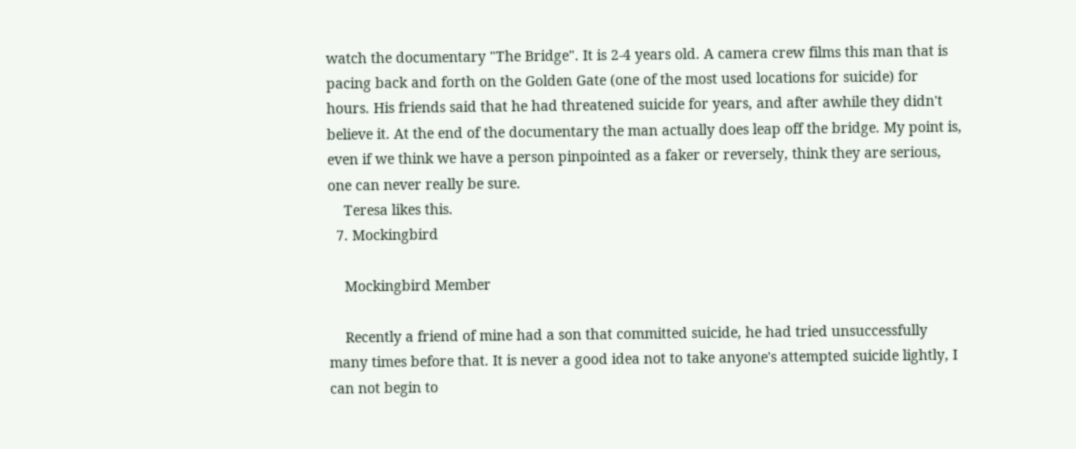watch the documentary "The Bridge". It is 2-4 years old. A camera crew films this man that is pacing back and forth on the Golden Gate (one of the most used locations for suicide) for hours. His friends said that he had threatened suicide for years, and after awhile they didn't believe it. At the end of the documentary the man actually does leap off the bridge. My point is, even if we think we have a person pinpointed as a faker or reversely, think they are serious, one can never really be sure.
    Teresa likes this.
  7. Mockingbird

    Mockingbird Member

    Recently a friend of mine had a son that committed suicide, he had tried unsuccessfully many times before that. It is never a good idea not to take anyone's attempted suicide lightly, I can not begin to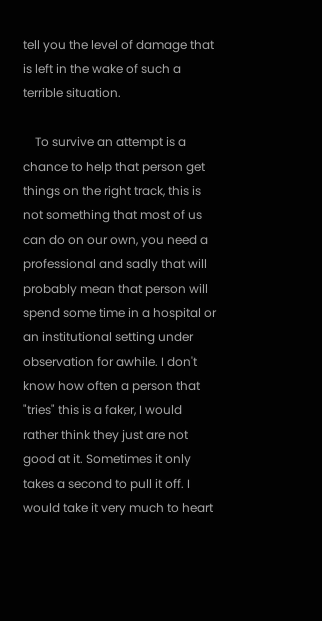tell you the level of damage that is left in the wake of such a terrible situation.

    To survive an attempt is a chance to help that person get things on the right track, this is not something that most of us can do on our own, you need a professional and sadly that will probably mean that person will spend some time in a hospital or an institutional setting under observation for awhile. I don't know how often a person that "tries" this is a faker, I would rather think they just are not good at it. Sometimes it only takes a second to pull it off. I would take it very much to heart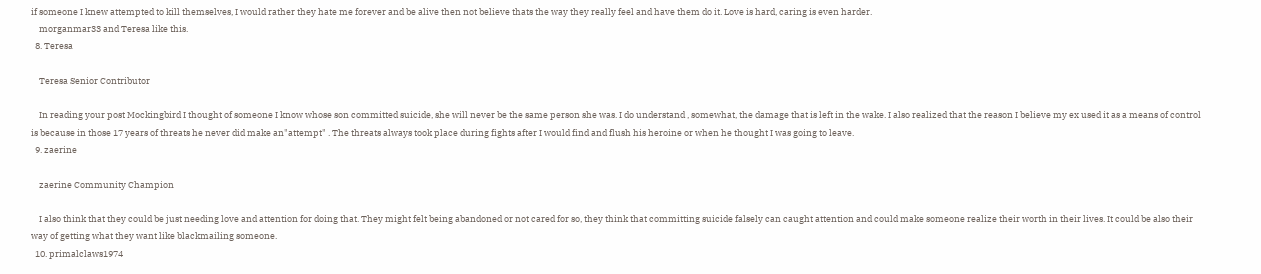if someone I knew attempted to kill themselves, I would rather they hate me forever and be alive then not believe thats the way they really feel and have them do it. Love is hard, caring is even harder.
    morganmar33 and Teresa like this.
  8. Teresa

    Teresa Senior Contributor

    In reading your post Mockingbird I thought of someone I know whose son committed suicide, she will never be the same person she was. I do understand , somewhat, the damage that is left in the wake. I also realized that the reason I believe my ex used it as a means of control is because in those 17 years of threats he never did make an"attempt" . The threats always took place during fights after I would find and flush his heroine or when he thought I was going to leave.
  9. zaerine

    zaerine Community Champion

    I also think that they could be just needing love and attention for doing that. They might felt being abandoned or not cared for so, they think that committing suicide falsely can caught attention and could make someone realize their worth in their lives. It could be also their way of getting what they want like blackmailing someone.
  10. primalclaws1974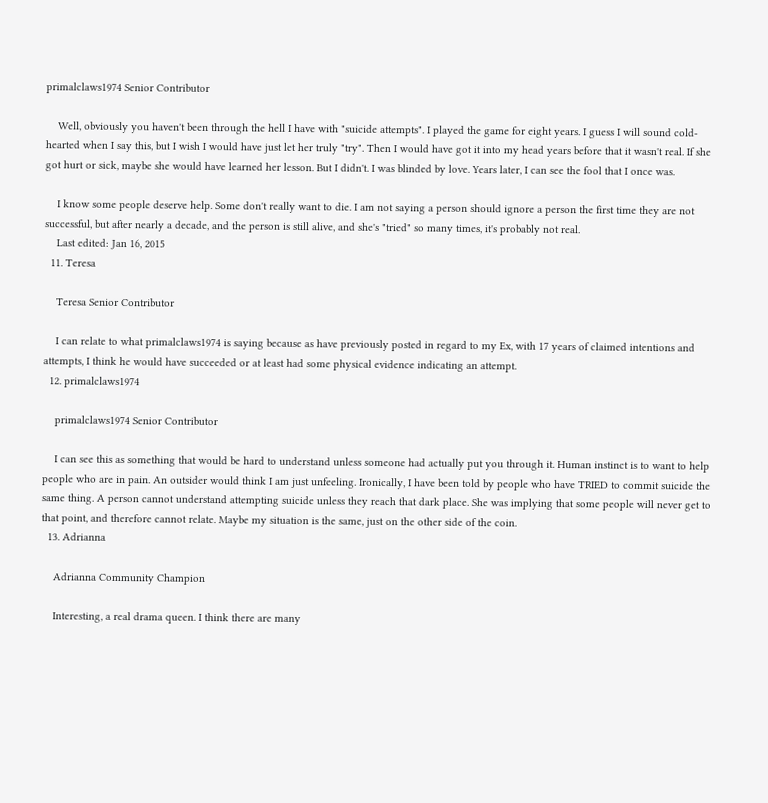primalclaws1974 Senior Contributor

    Well, obviously you haven't been through the hell I have with "suicide attempts". I played the game for eight years. I guess I will sound cold-hearted when I say this, but I wish I would have just let her truly "try". Then I would have got it into my head years before that it wasn't real. If she got hurt or sick, maybe she would have learned her lesson. But I didn't. I was blinded by love. Years later, I can see the fool that I once was.

    I know some people deserve help. Some don't really want to die. I am not saying a person should ignore a person the first time they are not successful, but after nearly a decade, and the person is still alive, and she's "tried" so many times, it's probably not real.
    Last edited: Jan 16, 2015
  11. Teresa

    Teresa Senior Contributor

    I can relate to what primalclaws1974 is saying because as have previously posted in regard to my Ex, with 17 years of claimed intentions and attempts, I think he would have succeeded or at least had some physical evidence indicating an attempt.
  12. primalclaws1974

    primalclaws1974 Senior Contributor

    I can see this as something that would be hard to understand unless someone had actually put you through it. Human instinct is to want to help people who are in pain. An outsider would think I am just unfeeling. Ironically, I have been told by people who have TRIED to commit suicide the same thing. A person cannot understand attempting suicide unless they reach that dark place. She was implying that some people will never get to that point, and therefore cannot relate. Maybe my situation is the same, just on the other side of the coin.
  13. Adrianna

    Adrianna Community Champion

    Interesting, a real drama queen. I think there are many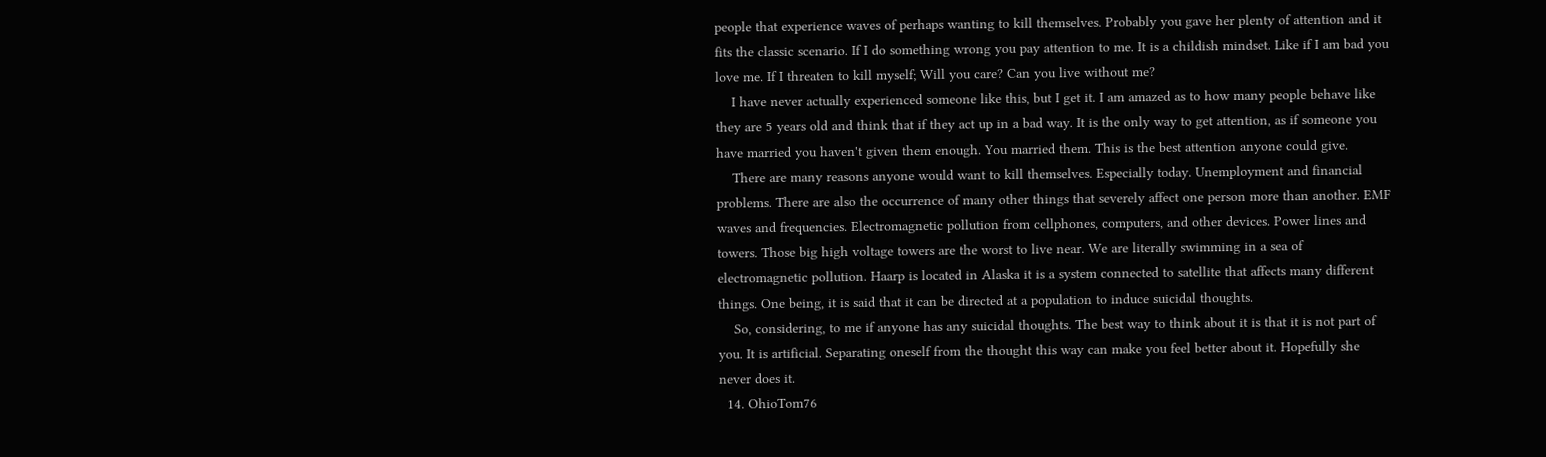people that experience waves of perhaps wanting to kill themselves. Probably you gave her plenty of attention and it fits the classic scenario. If I do something wrong you pay attention to me. It is a childish mindset. Like if I am bad you love me. If I threaten to kill myself; Will you care? Can you live without me?
    I have never actually experienced someone like this, but I get it. I am amazed as to how many people behave like they are 5 years old and think that if they act up in a bad way. It is the only way to get attention, as if someone you have married you haven't given them enough. You married them. This is the best attention anyone could give.
    There are many reasons anyone would want to kill themselves. Especially today. Unemployment and financial problems. There are also the occurrence of many other things that severely affect one person more than another. EMF waves and frequencies. Electromagnetic pollution from cellphones, computers, and other devices. Power lines and towers. Those big high voltage towers are the worst to live near. We are literally swimming in a sea of electromagnetic pollution. Haarp is located in Alaska it is a system connected to satellite that affects many different things. One being, it is said that it can be directed at a population to induce suicidal thoughts.
    So, considering, to me if anyone has any suicidal thoughts. The best way to think about it is that it is not part of you. It is artificial. Separating oneself from the thought this way can make you feel better about it. Hopefully she never does it.
  14. OhioTom76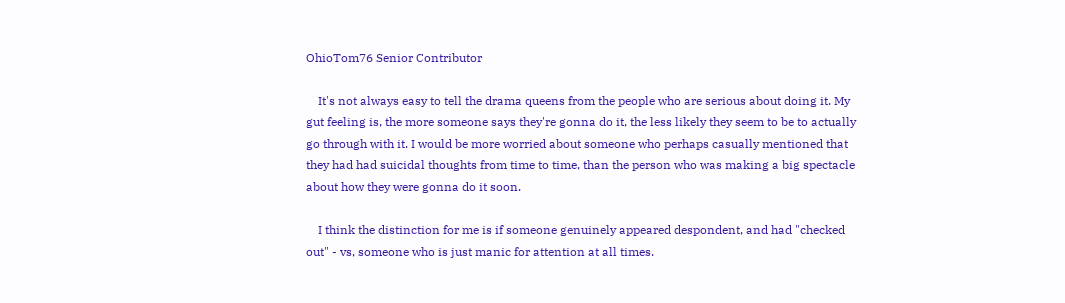OhioTom76 Senior Contributor

    It's not always easy to tell the drama queens from the people who are serious about doing it. My gut feeling is, the more someone says they're gonna do it, the less likely they seem to be to actually go through with it. I would be more worried about someone who perhaps casually mentioned that they had had suicidal thoughts from time to time, than the person who was making a big spectacle about how they were gonna do it soon.

    I think the distinction for me is if someone genuinely appeared despondent, and had "checked out" - vs, someone who is just manic for attention at all times.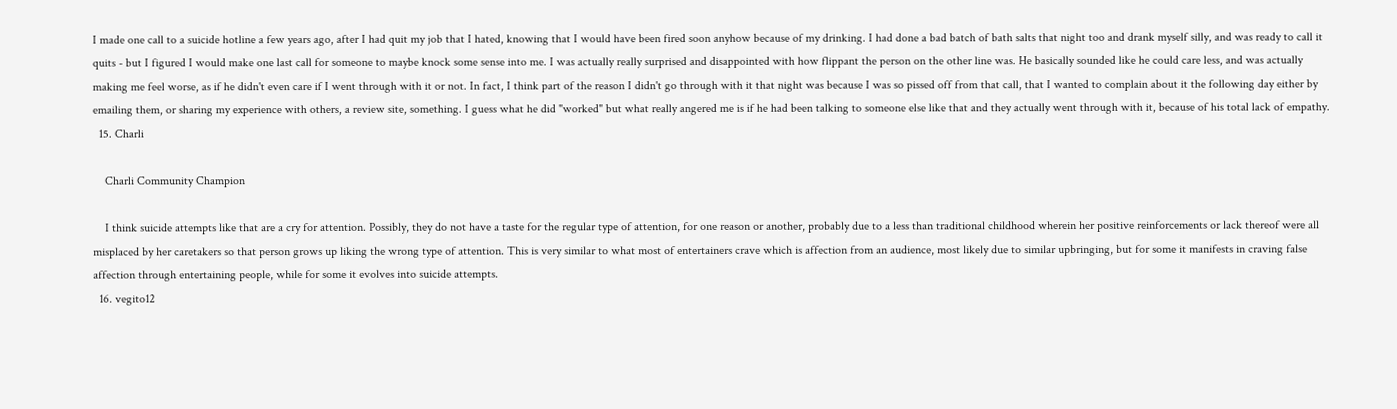I made one call to a suicide hotline a few years ago, after I had quit my job that I hated, knowing that I would have been fired soon anyhow because of my drinking. I had done a bad batch of bath salts that night too and drank myself silly, and was ready to call it quits - but I figured I would make one last call for someone to maybe knock some sense into me. I was actually really surprised and disappointed with how flippant the person on the other line was. He basically sounded like he could care less, and was actually making me feel worse, as if he didn't even care if I went through with it or not. In fact, I think part of the reason I didn't go through with it that night was because I was so pissed off from that call, that I wanted to complain about it the following day either by emailing them, or sharing my experience with others, a review site, something. I guess what he did "worked" but what really angered me is if he had been talking to someone else like that and they actually went through with it, because of his total lack of empathy.
  15. Charli

    Charli Community Champion

    I think suicide attempts like that are a cry for attention. Possibly, they do not have a taste for the regular type of attention, for one reason or another, probably due to a less than traditional childhood wherein her positive reinforcements or lack thereof were all misplaced by her caretakers so that person grows up liking the wrong type of attention. This is very similar to what most of entertainers crave which is affection from an audience, most likely due to similar upbringing, but for some it manifests in craving false affection through entertaining people, while for some it evolves into suicide attempts.
  16. vegito12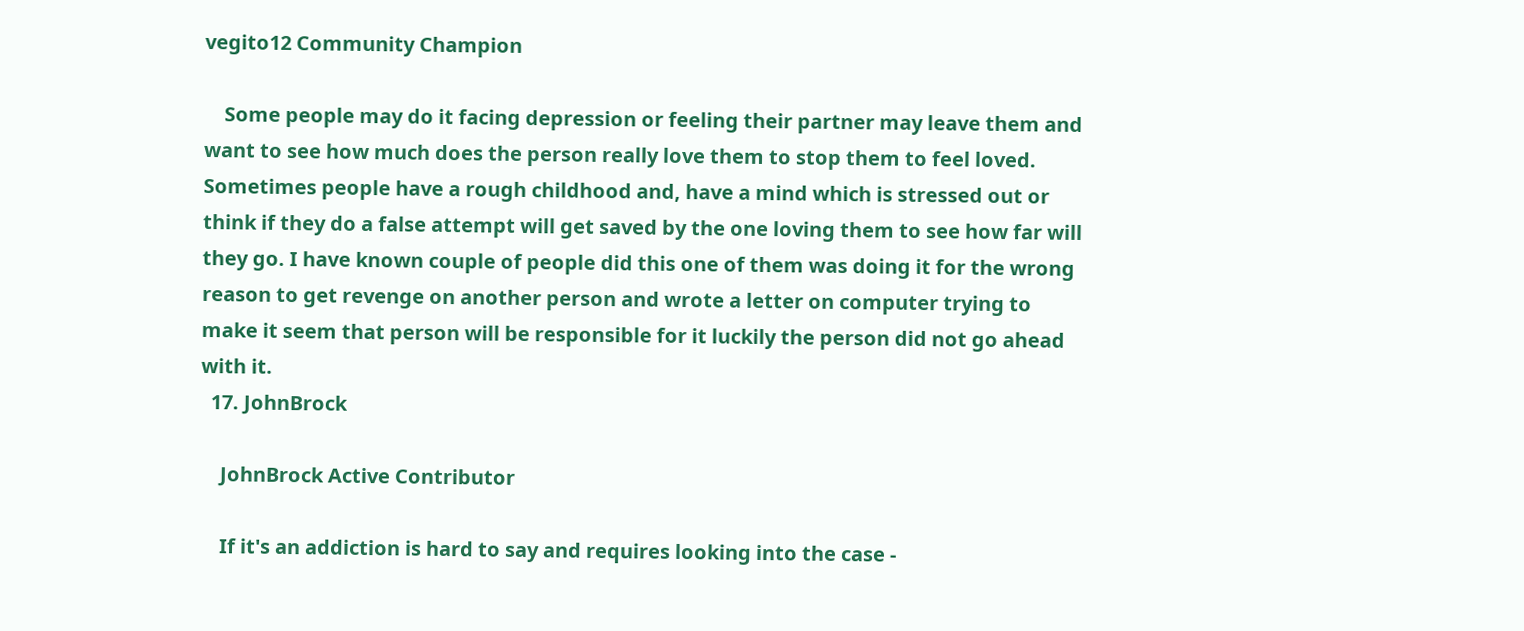vegito12 Community Champion

    Some people may do it facing depression or feeling their partner may leave them and want to see how much does the person really love them to stop them to feel loved. Sometimes people have a rough childhood and, have a mind which is stressed out or think if they do a false attempt will get saved by the one loving them to see how far will they go. I have known couple of people did this one of them was doing it for the wrong reason to get revenge on another person and wrote a letter on computer trying to make it seem that person will be responsible for it luckily the person did not go ahead with it.
  17. JohnBrock

    JohnBrock Active Contributor

    If it's an addiction is hard to say and requires looking into the case -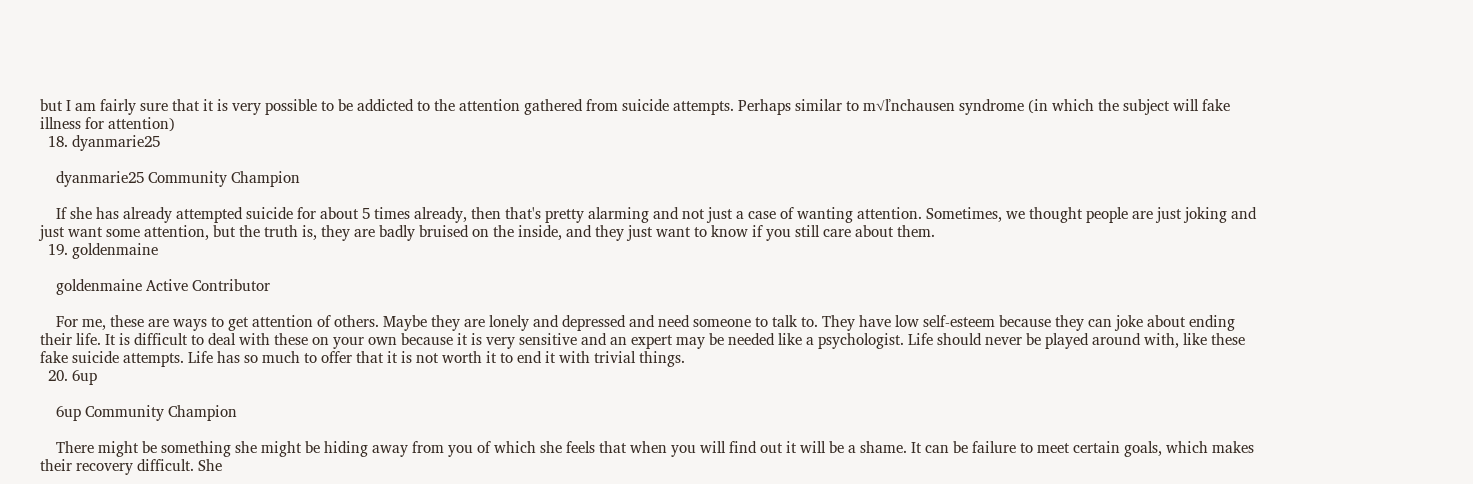but I am fairly sure that it is very possible to be addicted to the attention gathered from suicide attempts. Perhaps similar to m√ľnchausen syndrome (in which the subject will fake illness for attention)
  18. dyanmarie25

    dyanmarie25 Community Champion

    If she has already attempted suicide for about 5 times already, then that's pretty alarming and not just a case of wanting attention. Sometimes, we thought people are just joking and just want some attention, but the truth is, they are badly bruised on the inside, and they just want to know if you still care about them.
  19. goldenmaine

    goldenmaine Active Contributor

    For me, these are ways to get attention of others. Maybe they are lonely and depressed and need someone to talk to. They have low self-esteem because they can joke about ending their life. It is difficult to deal with these on your own because it is very sensitive and an expert may be needed like a psychologist. Life should never be played around with, like these fake suicide attempts. Life has so much to offer that it is not worth it to end it with trivial things.
  20. 6up

    6up Community Champion

    There might be something she might be hiding away from you of which she feels that when you will find out it will be a shame. It can be failure to meet certain goals, which makes their recovery difficult. She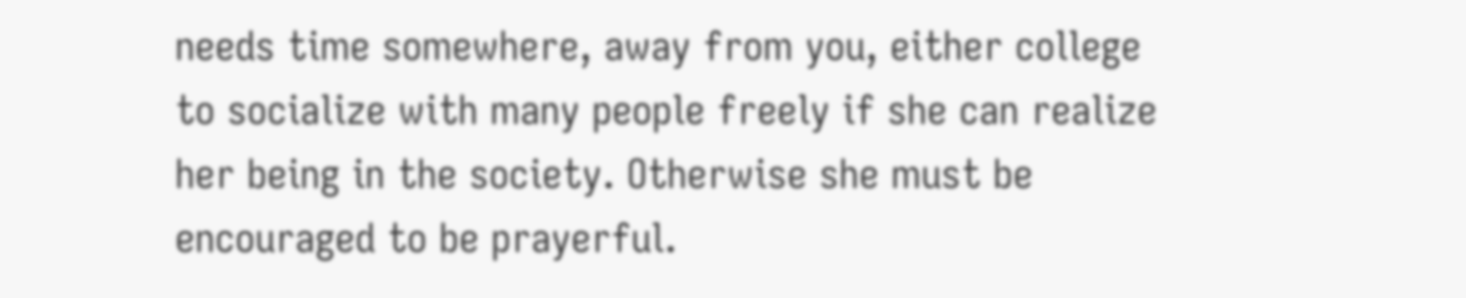needs time somewhere, away from you, either college to socialize with many people freely if she can realize her being in the society. Otherwise she must be encouraged to be prayerful.